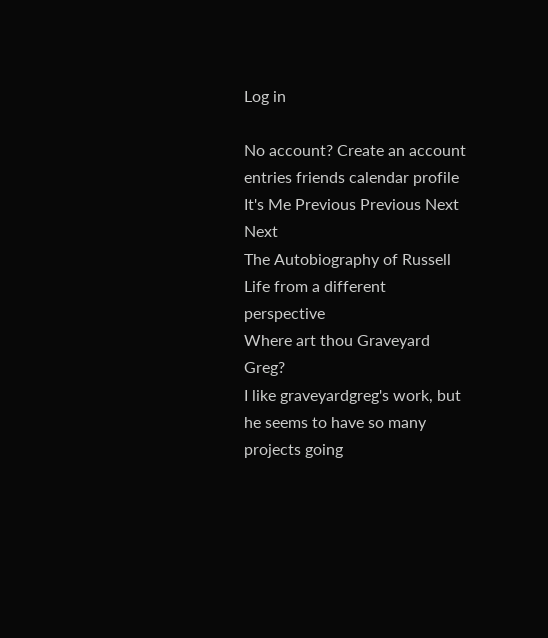Log in

No account? Create an account
entries friends calendar profile It's Me Previous Previous Next Next
The Autobiography of Russell
Life from a different perspective
Where art thou Graveyard Greg?
I like graveyardgreg's work, but he seems to have so many projects going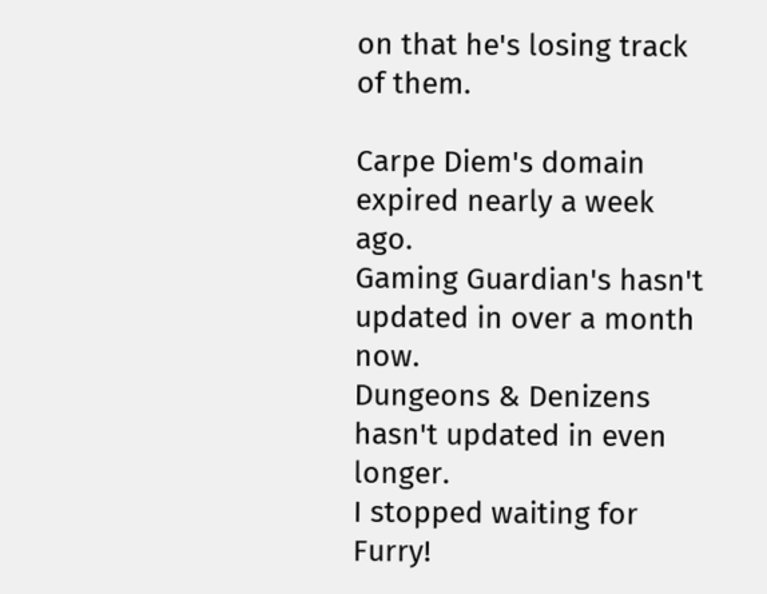on that he's losing track of them.

Carpe Diem's domain expired nearly a week ago.
Gaming Guardian's hasn't updated in over a month now.
Dungeons & Denizens hasn't updated in even longer.
I stopped waiting for Furry!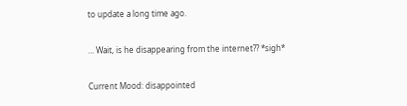to update a long time ago.

... Wait, is he disappearing from the internet?? *sigh*

Current Mood: disappointed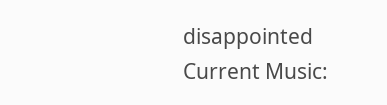disappointed
Current Music: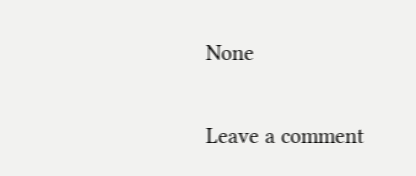None

Leave a comment